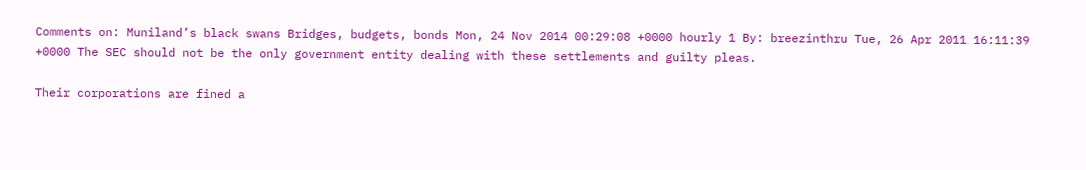Comments on: Muniland’s black swans Bridges, budgets, bonds Mon, 24 Nov 2014 00:29:08 +0000 hourly 1 By: breezinthru Tue, 26 Apr 2011 16:11:39 +0000 The SEC should not be the only government entity dealing with these settlements and guilty pleas.

Their corporations are fined a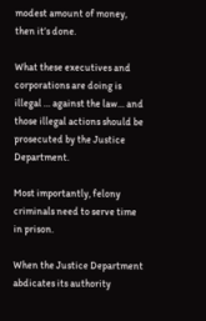modest amount of money, then it’s done.

What these executives and corporations are doing is illegal … against the law… and those illegal actions should be prosecuted by the Justice Department.

Most importantly, felony criminals need to serve time in prison.

When the Justice Department abdicates its authority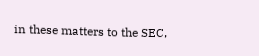in these matters to the SEC,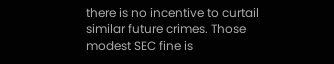there is no incentive to curtail similar future crimes. Those modest SEC fine is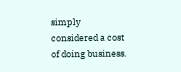simply considered a cost of doing business.